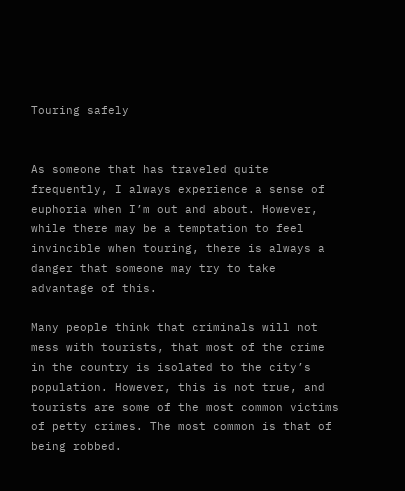Touring safely


As someone that has traveled quite frequently, I always experience a sense of euphoria when I’m out and about. However, while there may be a temptation to feel invincible when touring, there is always a danger that someone may try to take advantage of this.

Many people think that criminals will not mess with tourists, that most of the crime in the country is isolated to the city’s population. However, this is not true, and tourists are some of the most common victims of petty crimes. The most common is that of being robbed.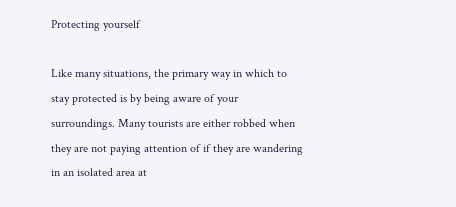Protecting yourself

Like many situations, the primary way in which to stay protected is by being aware of your surroundings. Many tourists are either robbed when they are not paying attention of if they are wandering in an isolated area at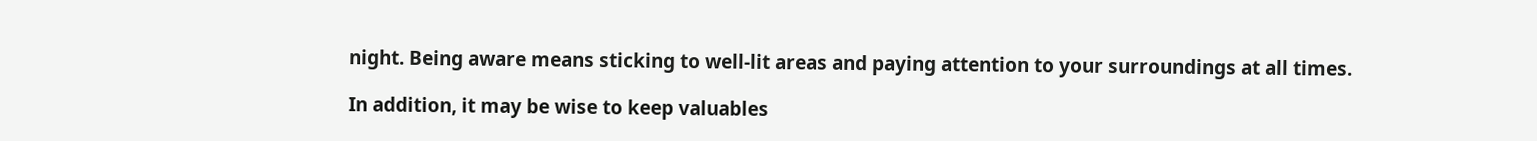night. Being aware means sticking to well-lit areas and paying attention to your surroundings at all times.

In addition, it may be wise to keep valuables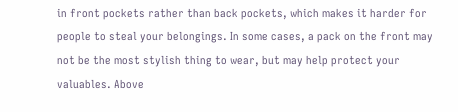in front pockets rather than back pockets, which makes it harder for people to steal your belongings. In some cases, a pack on the front may not be the most stylish thing to wear, but may help protect your valuables. Above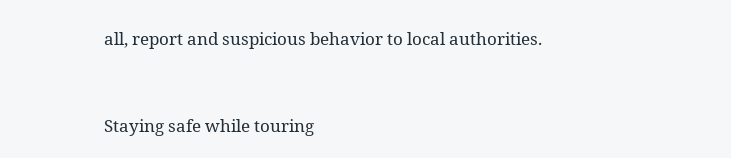all, report and suspicious behavior to local authorities.


Staying safe while touring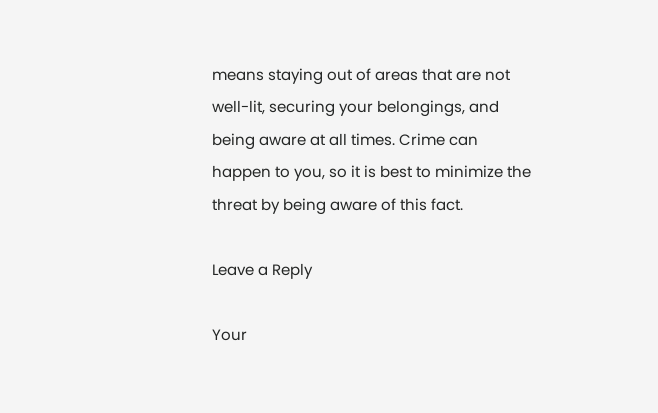means staying out of areas that are not well-lit, securing your belongings, and being aware at all times. Crime can happen to you, so it is best to minimize the threat by being aware of this fact.

Leave a Reply

Your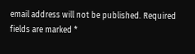email address will not be published. Required fields are marked *